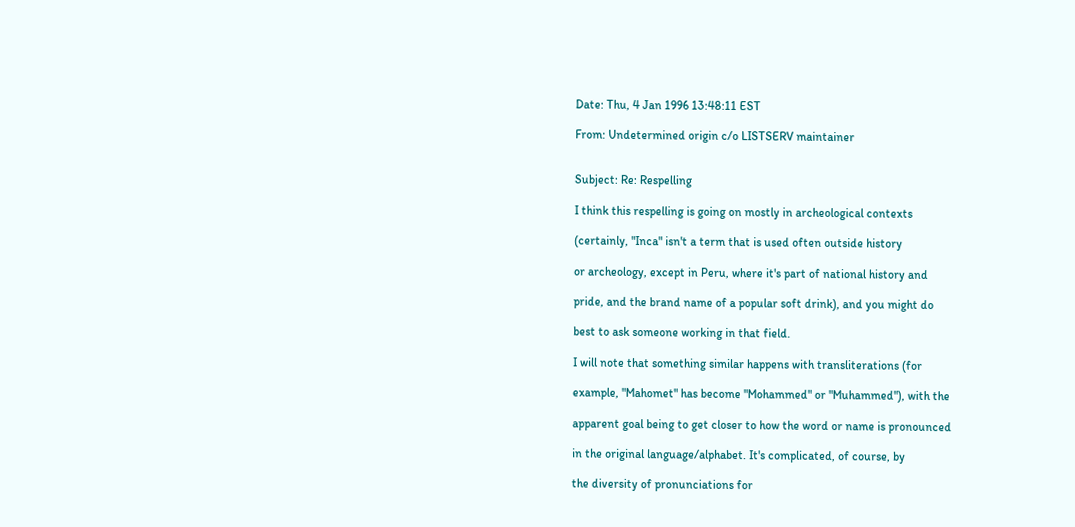Date: Thu, 4 Jan 1996 13:48:11 EST

From: Undetermined origin c/o LISTSERV maintainer


Subject: Re: Respelling

I think this respelling is going on mostly in archeological contexts

(certainly, "Inca" isn't a term that is used often outside history

or archeology, except in Peru, where it's part of national history and

pride, and the brand name of a popular soft drink), and you might do

best to ask someone working in that field.

I will note that something similar happens with transliterations (for

example, "Mahomet" has become "Mohammed" or "Muhammed"), with the

apparent goal being to get closer to how the word or name is pronounced

in the original language/alphabet. It's complicated, of course, by

the diversity of pronunciations for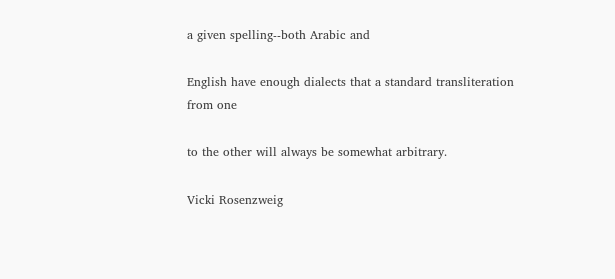a given spelling--both Arabic and

English have enough dialects that a standard transliteration from one

to the other will always be somewhat arbitrary.

Vicki Rosenzweig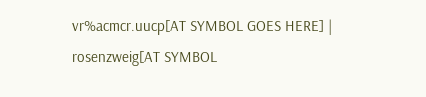vr%acmcr.uucp[AT SYMBOL GOES HERE] | rosenzweig[AT SYMBOL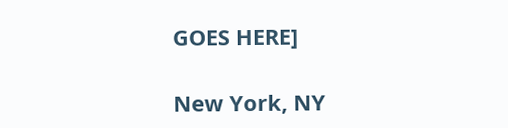GOES HERE]

New York, NY